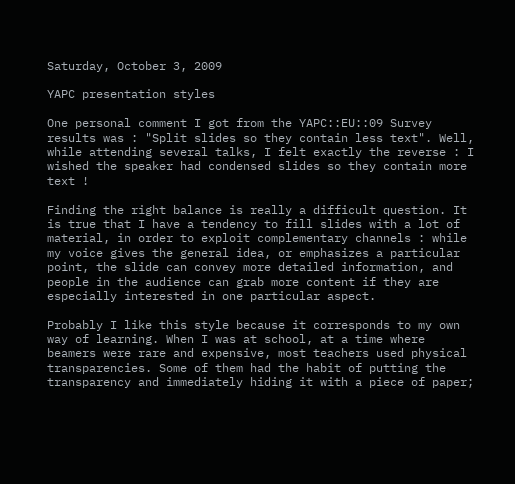Saturday, October 3, 2009

YAPC presentation styles

One personal comment I got from the YAPC::EU::09 Survey results was : "Split slides so they contain less text". Well, while attending several talks, I felt exactly the reverse : I wished the speaker had condensed slides so they contain more text !

Finding the right balance is really a difficult question. It is true that I have a tendency to fill slides with a lot of material, in order to exploit complementary channels : while my voice gives the general idea, or emphasizes a particular point, the slide can convey more detailed information, and people in the audience can grab more content if they are especially interested in one particular aspect.

Probably I like this style because it corresponds to my own way of learning. When I was at school, at a time where beamers were rare and expensive, most teachers used physical transparencies. Some of them had the habit of putting the transparency and immediately hiding it with a piece of paper;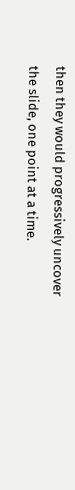then they would progressively uncover the slide, one point at a time.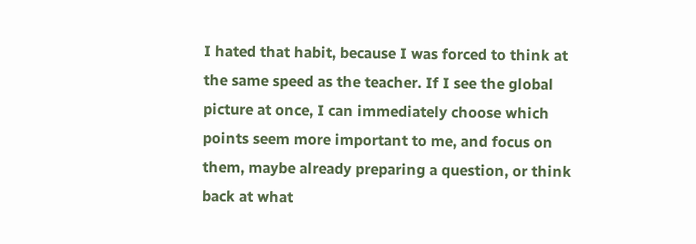I hated that habit, because I was forced to think at the same speed as the teacher. If I see the global picture at once, I can immediately choose which points seem more important to me, and focus on them, maybe already preparing a question, or think back at what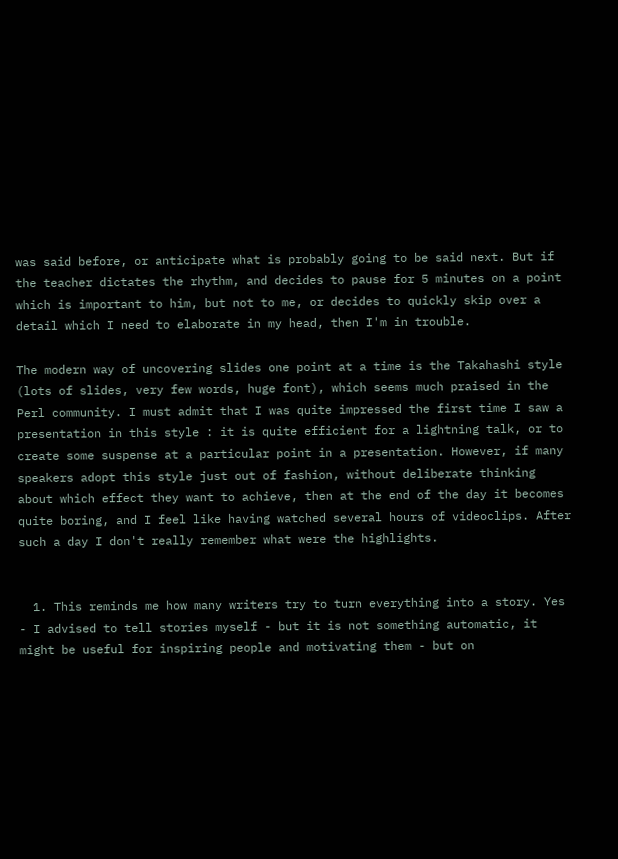was said before, or anticipate what is probably going to be said next. But if the teacher dictates the rhythm, and decides to pause for 5 minutes on a point which is important to him, but not to me, or decides to quickly skip over a detail which I need to elaborate in my head, then I'm in trouble.

The modern way of uncovering slides one point at a time is the Takahashi style (lots of slides, very few words, huge font), which seems much praised in the Perl community. I must admit that I was quite impressed the first time I saw a presentation in this style : it is quite efficient for a lightning talk, or to create some suspense at a particular point in a presentation. However, if many speakers adopt this style just out of fashion, without deliberate thinking about which effect they want to achieve, then at the end of the day it becomes quite boring, and I feel like having watched several hours of videoclips. After such a day I don't really remember what were the highlights.


  1. This reminds me how many writers try to turn everything into a story. Yes - I advised to tell stories myself - but it is not something automatic, it might be useful for inspiring people and motivating them - but on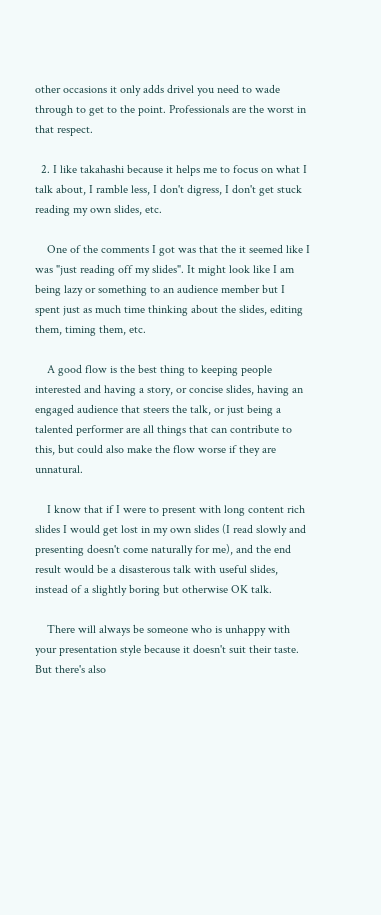other occasions it only adds drivel you need to wade through to get to the point. Professionals are the worst in that respect.

  2. I like takahashi because it helps me to focus on what I talk about, I ramble less, I don't digress, I don't get stuck reading my own slides, etc.

    One of the comments I got was that the it seemed like I was "just reading off my slides". It might look like I am being lazy or something to an audience member but I spent just as much time thinking about the slides, editing them, timing them, etc.

    A good flow is the best thing to keeping people interested and having a story, or concise slides, having an engaged audience that steers the talk, or just being a talented performer are all things that can contribute to this, but could also make the flow worse if they are unnatural.

    I know that if I were to present with long content rich slides I would get lost in my own slides (I read slowly and presenting doesn't come naturally for me), and the end result would be a disasterous talk with useful slides, instead of a slightly boring but otherwise OK talk.

    There will always be someone who is unhappy with your presentation style because it doesn't suit their taste. But there's also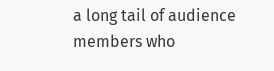a long tail of audience members who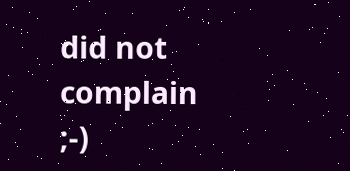did not complain ;-)